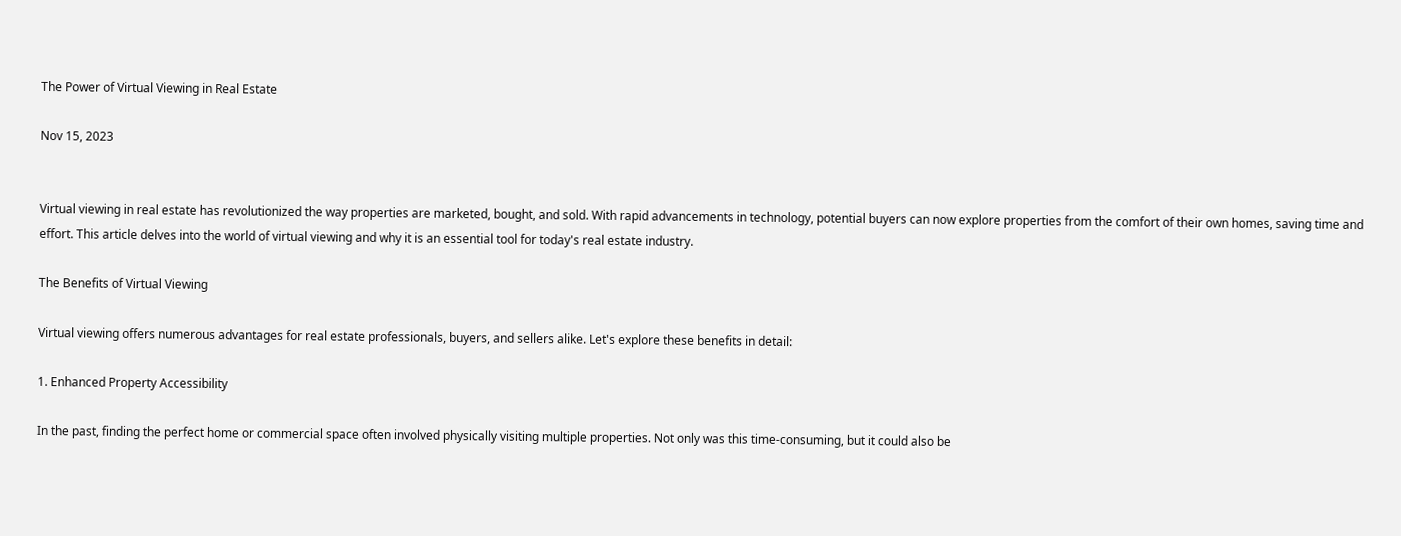The Power of Virtual Viewing in Real Estate

Nov 15, 2023


Virtual viewing in real estate has revolutionized the way properties are marketed, bought, and sold. With rapid advancements in technology, potential buyers can now explore properties from the comfort of their own homes, saving time and effort. This article delves into the world of virtual viewing and why it is an essential tool for today's real estate industry.

The Benefits of Virtual Viewing

Virtual viewing offers numerous advantages for real estate professionals, buyers, and sellers alike. Let's explore these benefits in detail:

1. Enhanced Property Accessibility

In the past, finding the perfect home or commercial space often involved physically visiting multiple properties. Not only was this time-consuming, but it could also be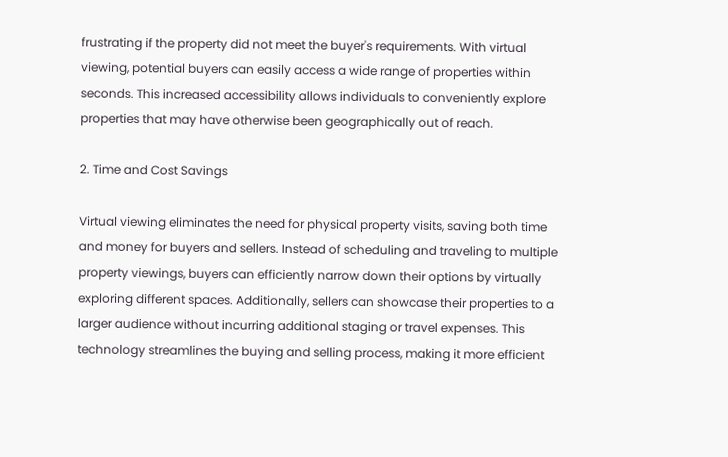frustrating if the property did not meet the buyer's requirements. With virtual viewing, potential buyers can easily access a wide range of properties within seconds. This increased accessibility allows individuals to conveniently explore properties that may have otherwise been geographically out of reach.

2. Time and Cost Savings

Virtual viewing eliminates the need for physical property visits, saving both time and money for buyers and sellers. Instead of scheduling and traveling to multiple property viewings, buyers can efficiently narrow down their options by virtually exploring different spaces. Additionally, sellers can showcase their properties to a larger audience without incurring additional staging or travel expenses. This technology streamlines the buying and selling process, making it more efficient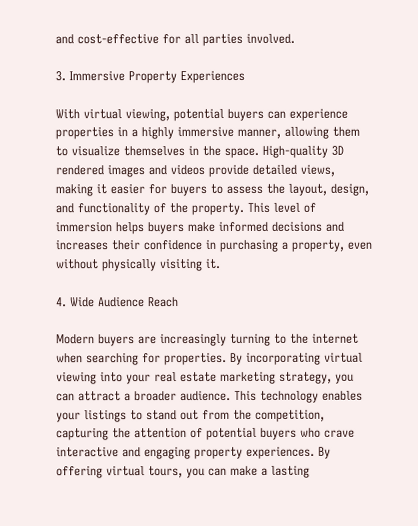and cost-effective for all parties involved.

3. Immersive Property Experiences

With virtual viewing, potential buyers can experience properties in a highly immersive manner, allowing them to visualize themselves in the space. High-quality 3D rendered images and videos provide detailed views, making it easier for buyers to assess the layout, design, and functionality of the property. This level of immersion helps buyers make informed decisions and increases their confidence in purchasing a property, even without physically visiting it.

4. Wide Audience Reach

Modern buyers are increasingly turning to the internet when searching for properties. By incorporating virtual viewing into your real estate marketing strategy, you can attract a broader audience. This technology enables your listings to stand out from the competition, capturing the attention of potential buyers who crave interactive and engaging property experiences. By offering virtual tours, you can make a lasting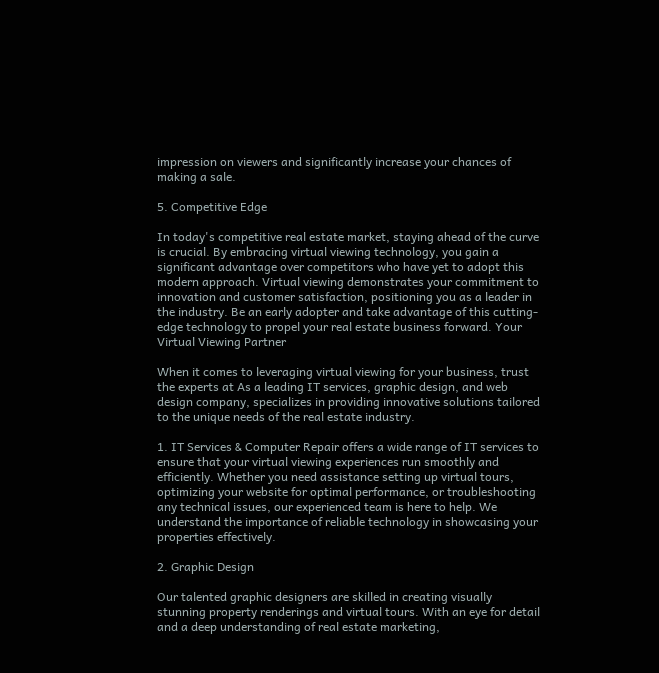impression on viewers and significantly increase your chances of making a sale.

5. Competitive Edge

In today's competitive real estate market, staying ahead of the curve is crucial. By embracing virtual viewing technology, you gain a significant advantage over competitors who have yet to adopt this modern approach. Virtual viewing demonstrates your commitment to innovation and customer satisfaction, positioning you as a leader in the industry. Be an early adopter and take advantage of this cutting-edge technology to propel your real estate business forward. Your Virtual Viewing Partner

When it comes to leveraging virtual viewing for your business, trust the experts at As a leading IT services, graphic design, and web design company, specializes in providing innovative solutions tailored to the unique needs of the real estate industry.

1. IT Services & Computer Repair offers a wide range of IT services to ensure that your virtual viewing experiences run smoothly and efficiently. Whether you need assistance setting up virtual tours, optimizing your website for optimal performance, or troubleshooting any technical issues, our experienced team is here to help. We understand the importance of reliable technology in showcasing your properties effectively.

2. Graphic Design

Our talented graphic designers are skilled in creating visually stunning property renderings and virtual tours. With an eye for detail and a deep understanding of real estate marketing,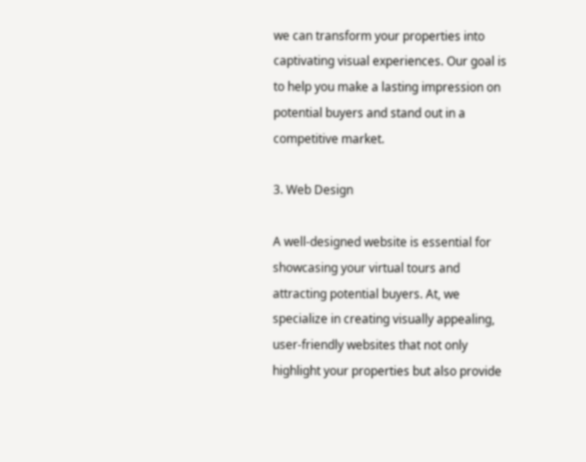we can transform your properties into captivating visual experiences. Our goal is to help you make a lasting impression on potential buyers and stand out in a competitive market.

3. Web Design

A well-designed website is essential for showcasing your virtual tours and attracting potential buyers. At, we specialize in creating visually appealing, user-friendly websites that not only highlight your properties but also provide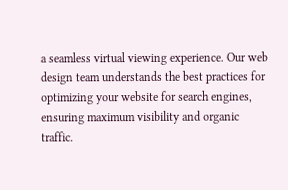a seamless virtual viewing experience. Our web design team understands the best practices for optimizing your website for search engines, ensuring maximum visibility and organic traffic.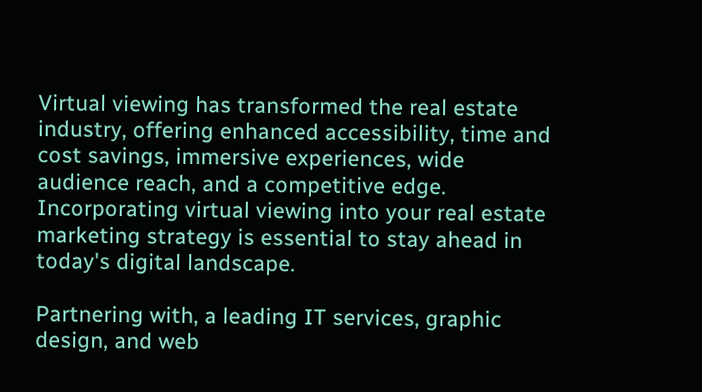Virtual viewing has transformed the real estate industry, offering enhanced accessibility, time and cost savings, immersive experiences, wide audience reach, and a competitive edge. Incorporating virtual viewing into your real estate marketing strategy is essential to stay ahead in today's digital landscape.

Partnering with, a leading IT services, graphic design, and web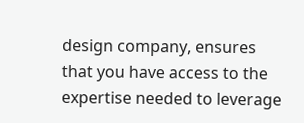design company, ensures that you have access to the expertise needed to leverage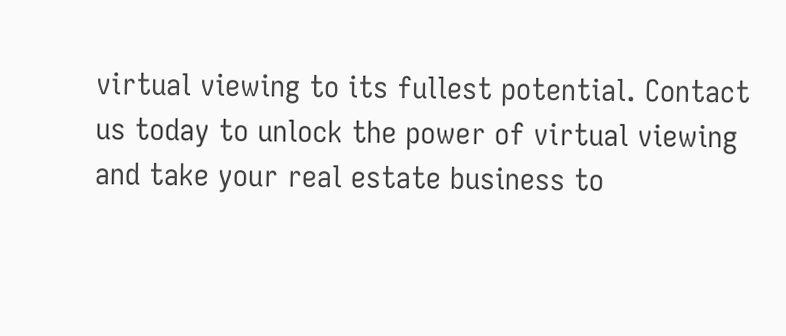virtual viewing to its fullest potential. Contact us today to unlock the power of virtual viewing and take your real estate business to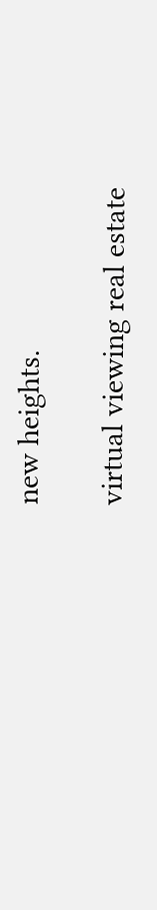new heights.

virtual viewing real estate